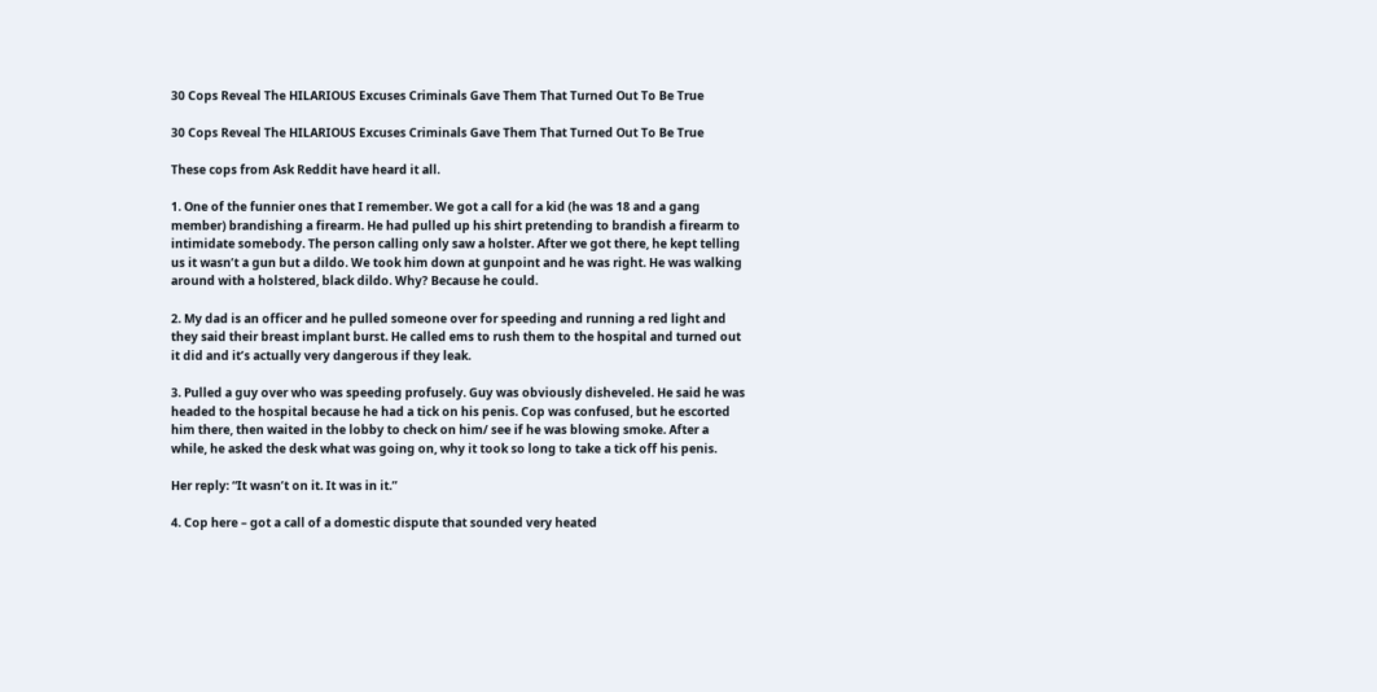30 Cops Reveal The HILARIOUS Excuses Criminals Gave Them That Turned Out To Be True

30 Cops Reveal The HILARIOUS Excuses Criminals Gave Them That Turned Out To Be True

These cops from Ask Reddit have heard it all.

1. One of the funnier ones that I remember. We got a call for a kid (he was 18 and a gang member) brandishing a firearm. He had pulled up his shirt pretending to brandish a firearm to intimidate somebody. The person calling only saw a holster. After we got there, he kept telling us it wasn’t a gun but a dildo. We took him down at gunpoint and he was right. He was walking around with a holstered, black dildo. Why? Because he could.

2. My dad is an officer and he pulled someone over for speeding and running a red light and they said their breast implant burst. He called ems to rush them to the hospital and turned out it did and it’s actually very dangerous if they leak.

3. Pulled a guy over who was speeding profusely. Guy was obviously disheveled. He said he was headed to the hospital because he had a tick on his penis. Cop was confused, but he escorted him there, then waited in the lobby to check on him/ see if he was blowing smoke. After a while, he asked the desk what was going on, why it took so long to take a tick off his penis.

Her reply: “It wasn’t on it. It was in it.”

4. Cop here – got a call of a domestic dispute that sounded very heated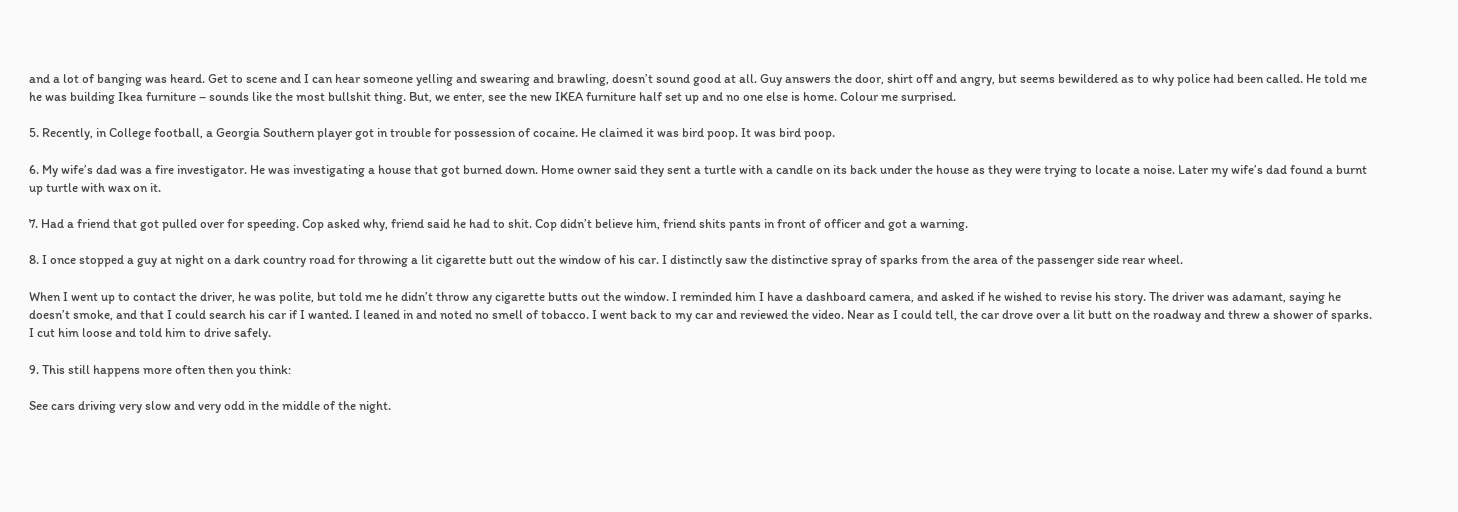and a lot of banging was heard. Get to scene and I can hear someone yelling and swearing and brawling, doesn’t sound good at all. Guy answers the door, shirt off and angry, but seems bewildered as to why police had been called. He told me he was building Ikea furniture – sounds like the most bullshit thing. But, we enter, see the new IKEA furniture half set up and no one else is home. Colour me surprised.

5. Recently, in College football, a Georgia Southern player got in trouble for possession of cocaine. He claimed it was bird poop. It was bird poop.

6. My wife’s dad was a fire investigator. He was investigating a house that got burned down. Home owner said they sent a turtle with a candle on its back under the house as they were trying to locate a noise. Later my wife’s dad found a burnt up turtle with wax on it.

7. Had a friend that got pulled over for speeding. Cop asked why, friend said he had to shit. Cop didn’t believe him, friend shits pants in front of officer and got a warning.

8. I once stopped a guy at night on a dark country road for throwing a lit cigarette butt out the window of his car. I distinctly saw the distinctive spray of sparks from the area of the passenger side rear wheel.

When I went up to contact the driver, he was polite, but told me he didn’t throw any cigarette butts out the window. I reminded him I have a dashboard camera, and asked if he wished to revise his story. The driver was adamant, saying he doesn’t smoke, and that I could search his car if I wanted. I leaned in and noted no smell of tobacco. I went back to my car and reviewed the video. Near as I could tell, the car drove over a lit butt on the roadway and threw a shower of sparks. I cut him loose and told him to drive safely.

9. This still happens more often then you think:

See cars driving very slow and very odd in the middle of the night.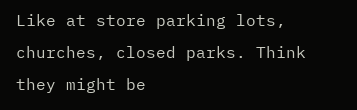Like at store parking lots, churches, closed parks. Think they might be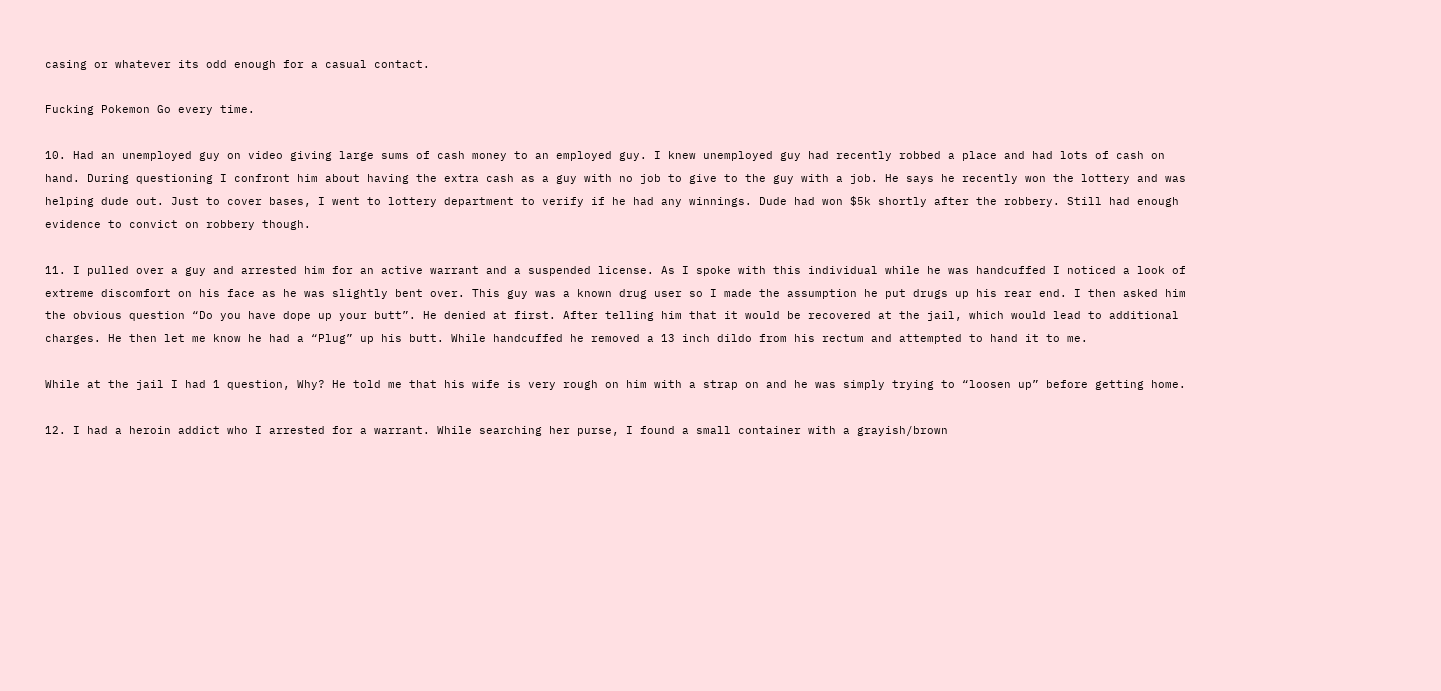casing or whatever its odd enough for a casual contact.

Fucking Pokemon Go every time.

10. Had an unemployed guy on video giving large sums of cash money to an employed guy. I knew unemployed guy had recently robbed a place and had lots of cash on hand. During questioning I confront him about having the extra cash as a guy with no job to give to the guy with a job. He says he recently won the lottery and was helping dude out. Just to cover bases, I went to lottery department to verify if he had any winnings. Dude had won $5k shortly after the robbery. Still had enough evidence to convict on robbery though.

11. I pulled over a guy and arrested him for an active warrant and a suspended license. As I spoke with this individual while he was handcuffed I noticed a look of extreme discomfort on his face as he was slightly bent over. This guy was a known drug user so I made the assumption he put drugs up his rear end. I then asked him the obvious question “Do you have dope up your butt”. He denied at first. After telling him that it would be recovered at the jail, which would lead to additional charges. He then let me know he had a “Plug” up his butt. While handcuffed he removed a 13 inch dildo from his rectum and attempted to hand it to me.

While at the jail I had 1 question, Why? He told me that his wife is very rough on him with a strap on and he was simply trying to “loosen up” before getting home.

12. I had a heroin addict who I arrested for a warrant. While searching her purse, I found a small container with a grayish/brown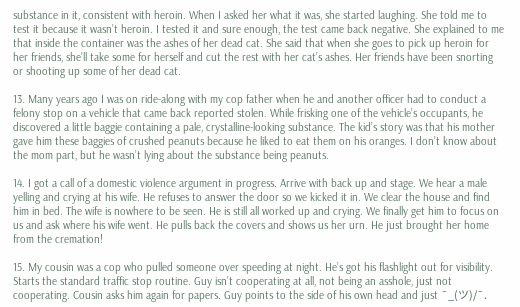substance in it, consistent with heroin. When I asked her what it was, she started laughing. She told me to test it because it wasn’t heroin. I tested it and sure enough, the test came back negative. She explained to me that inside the container was the ashes of her dead cat. She said that when she goes to pick up heroin for her friends, she’ll take some for herself and cut the rest with her cat’s ashes. Her friends have been snorting or shooting up some of her dead cat.

13. Many years ago I was on ride-along with my cop father when he and another officer had to conduct a felony stop on a vehicle that came back reported stolen. While frisking one of the vehicle’s occupants, he discovered a little baggie containing a pale, crystalline-looking substance. The kid’s story was that his mother gave him these baggies of crushed peanuts because he liked to eat them on his oranges. I don’t know about the mom part, but he wasn’t lying about the substance being peanuts.

14. I got a call of a domestic violence argument in progress. Arrive with back up and stage. We hear a male yelling and crying at his wife. He refuses to answer the door so we kicked it in. We clear the house and find him in bed. The wife is nowhere to be seen. He is still all worked up and crying. We finally get him to focus on us and ask where his wife went. He pulls back the covers and shows us her urn. He just brought her home from the cremation!

15. My cousin was a cop who pulled someone over speeding at night. He’s got his flashlight out for visibility. Starts the standard traffic stop routine. Guy isn’t cooperating at all, not being an asshole, just not cooperating. Cousin asks him again for papers. Guy points to the side of his own head and just ¯_(ツ)/¯.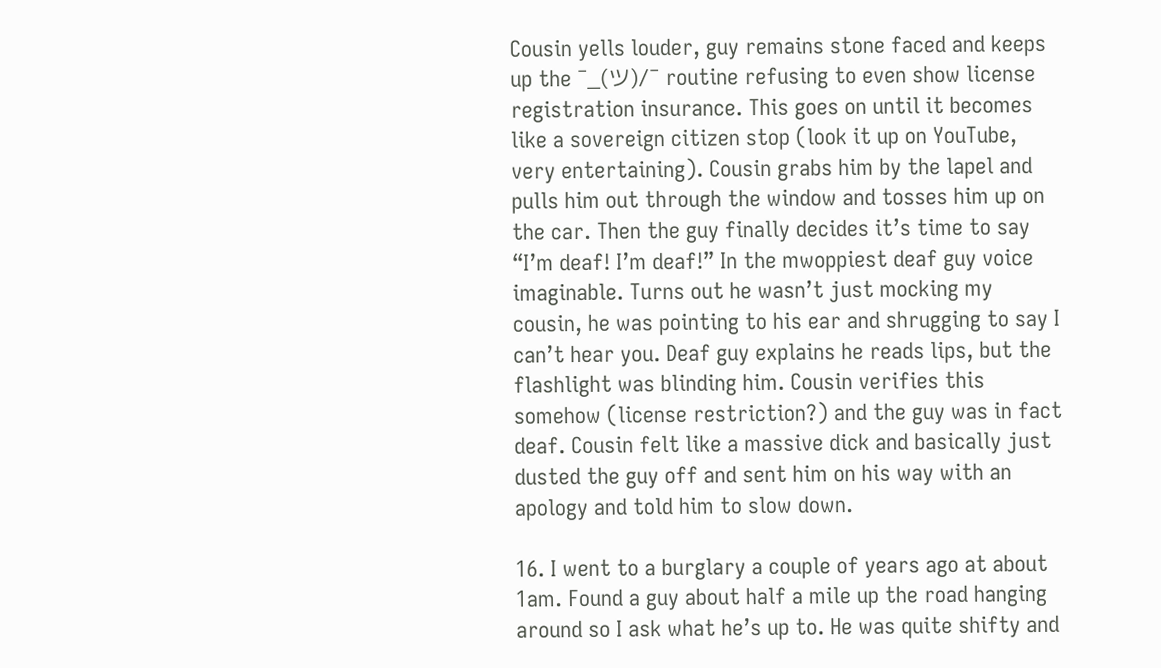Cousin yells louder, guy remains stone faced and keeps up the ¯_(ツ)/¯ routine refusing to even show license registration insurance. This goes on until it becomes like a sovereign citizen stop (look it up on YouTube, very entertaining). Cousin grabs him by the lapel and pulls him out through the window and tosses him up on the car. Then the guy finally decides it’s time to say “I’m deaf! I’m deaf!” In the mwoppiest deaf guy voice imaginable. Turns out he wasn’t just mocking my cousin, he was pointing to his ear and shrugging to say I can’t hear you. Deaf guy explains he reads lips, but the flashlight was blinding him. Cousin verifies this somehow (license restriction?) and the guy was in fact deaf. Cousin felt like a massive dick and basically just dusted the guy off and sent him on his way with an apology and told him to slow down.

16. I went to a burglary a couple of years ago at about 1am. Found a guy about half a mile up the road hanging around so I ask what he’s up to. He was quite shifty and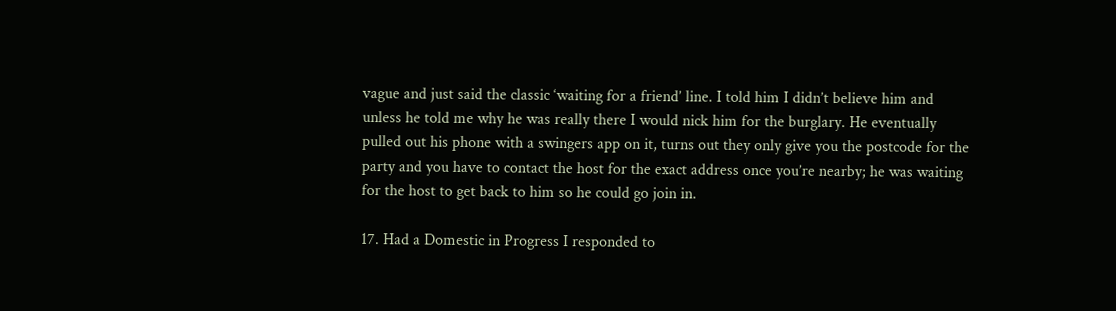vague and just said the classic ‘waiting for a friend’ line. I told him I didn’t believe him and unless he told me why he was really there I would nick him for the burglary. He eventually pulled out his phone with a swingers app on it, turns out they only give you the postcode for the party and you have to contact the host for the exact address once you’re nearby; he was waiting for the host to get back to him so he could go join in.

17. Had a Domestic in Progress I responded to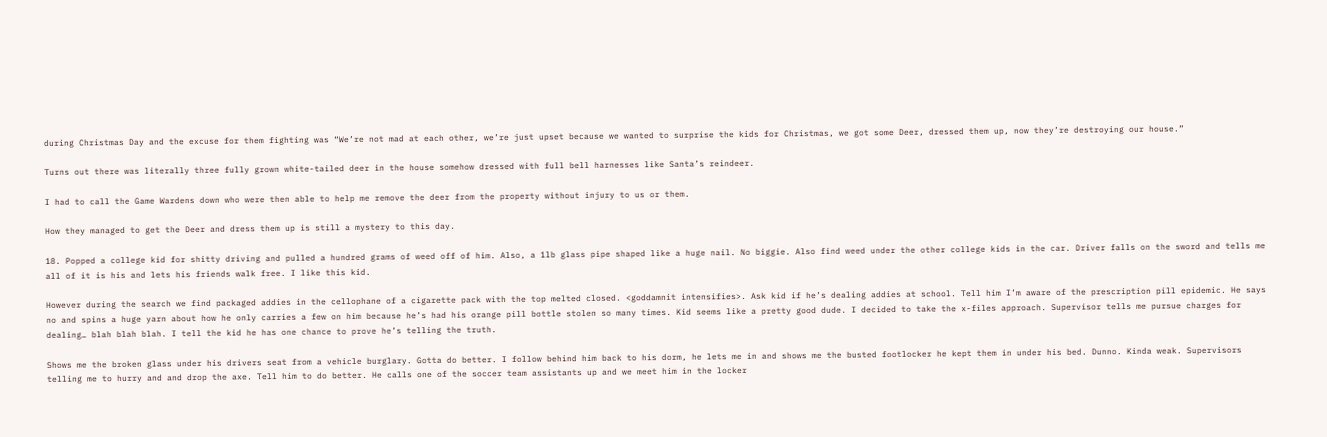during Christmas Day and the excuse for them fighting was “We’re not mad at each other, we’re just upset because we wanted to surprise the kids for Christmas, we got some Deer, dressed them up, now they’re destroying our house.”

Turns out there was literally three fully grown white-tailed deer in the house somehow dressed with full bell harnesses like Santa’s reindeer.

I had to call the Game Wardens down who were then able to help me remove the deer from the property without injury to us or them.

How they managed to get the Deer and dress them up is still a mystery to this day.

18. Popped a college kid for shitty driving and pulled a hundred grams of weed off of him. Also, a 1lb glass pipe shaped like a huge nail. No biggie. Also find weed under the other college kids in the car. Driver falls on the sword and tells me all of it is his and lets his friends walk free. I like this kid.

However during the search we find packaged addies in the cellophane of a cigarette pack with the top melted closed. <goddamnit intensifies>. Ask kid if he’s dealing addies at school. Tell him I’m aware of the prescription pill epidemic. He says no and spins a huge yarn about how he only carries a few on him because he’s had his orange pill bottle stolen so many times. Kid seems like a pretty good dude. I decided to take the x-files approach. Supervisor tells me pursue charges for dealing… blah blah blah. I tell the kid he has one chance to prove he’s telling the truth.

Shows me the broken glass under his drivers seat from a vehicle burglary. Gotta do better. I follow behind him back to his dorm, he lets me in and shows me the busted footlocker he kept them in under his bed. Dunno. Kinda weak. Supervisors telling me to hurry and and drop the axe. Tell him to do better. He calls one of the soccer team assistants up and we meet him in the locker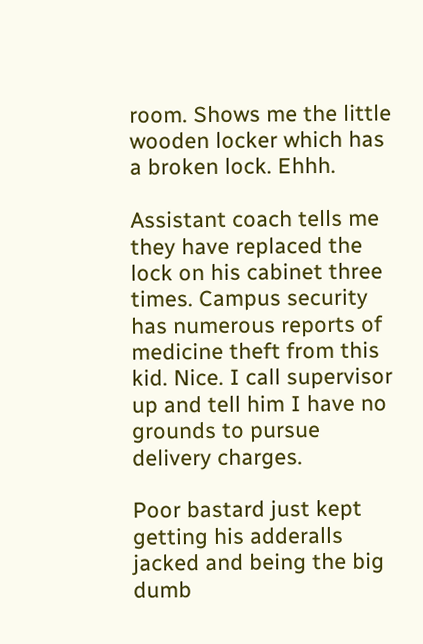room. Shows me the little wooden locker which has a broken lock. Ehhh.

Assistant coach tells me they have replaced the lock on his cabinet three times. Campus security has numerous reports of medicine theft from this kid. Nice. I call supervisor up and tell him I have no grounds to pursue delivery charges.

Poor bastard just kept getting his adderalls jacked and being the big dumb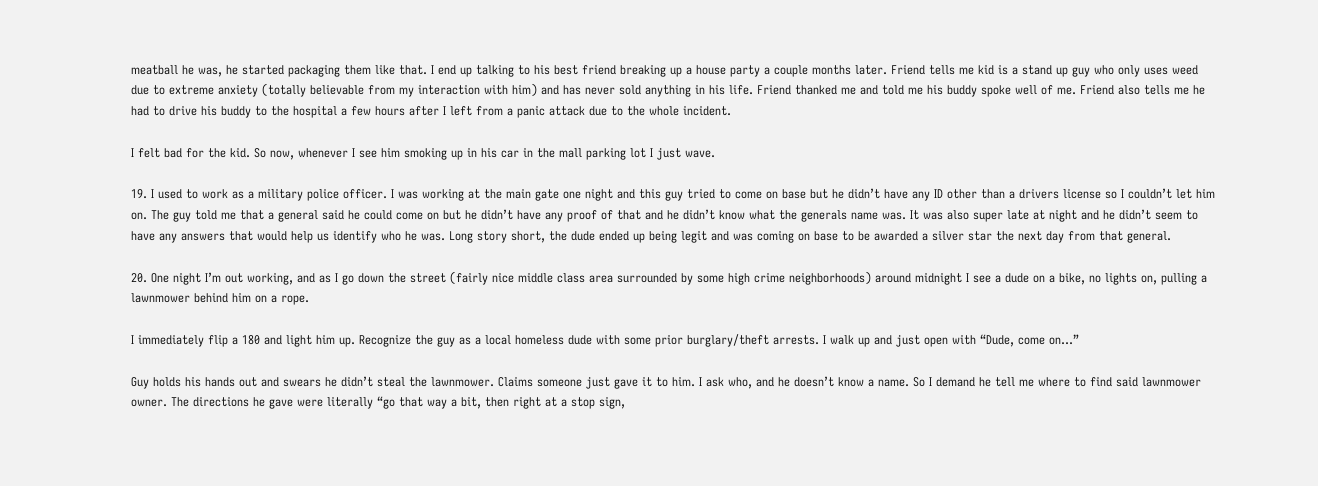meatball he was, he started packaging them like that. I end up talking to his best friend breaking up a house party a couple months later. Friend tells me kid is a stand up guy who only uses weed due to extreme anxiety (totally believable from my interaction with him) and has never sold anything in his life. Friend thanked me and told me his buddy spoke well of me. Friend also tells me he had to drive his buddy to the hospital a few hours after I left from a panic attack due to the whole incident.

I felt bad for the kid. So now, whenever I see him smoking up in his car in the mall parking lot I just wave.

19. I used to work as a military police officer. I was working at the main gate one night and this guy tried to come on base but he didn’t have any ID other than a drivers license so I couldn’t let him on. The guy told me that a general said he could come on but he didn’t have any proof of that and he didn’t know what the generals name was. It was also super late at night and he didn’t seem to have any answers that would help us identify who he was. Long story short, the dude ended up being legit and was coming on base to be awarded a silver star the next day from that general.

20. One night I’m out working, and as I go down the street (fairly nice middle class area surrounded by some high crime neighborhoods) around midnight I see a dude on a bike, no lights on, pulling a lawnmower behind him on a rope.

I immediately flip a 180 and light him up. Recognize the guy as a local homeless dude with some prior burglary/theft arrests. I walk up and just open with “Dude, come on…”

Guy holds his hands out and swears he didn’t steal the lawnmower. Claims someone just gave it to him. I ask who, and he doesn’t know a name. So I demand he tell me where to find said lawnmower owner. The directions he gave were literally “go that way a bit, then right at a stop sign,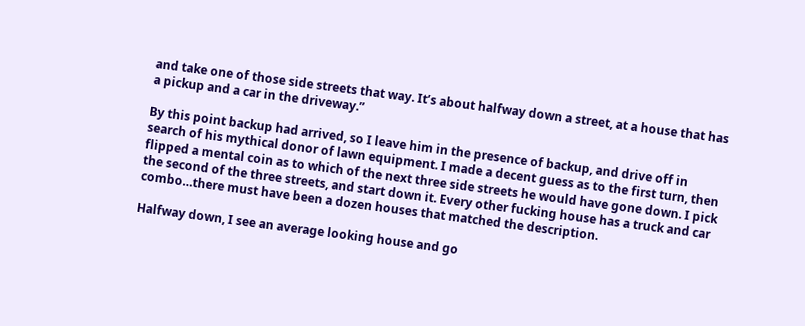and take one of those side streets that way. It’s about halfway down a street, at a house that has a pickup and a car in the driveway.”

By this point backup had arrived, so I leave him in the presence of backup, and drive off in search of his mythical donor of lawn equipment. I made a decent guess as to the first turn, then flipped a mental coin as to which of the next three side streets he would have gone down. I pick the second of the three streets, and start down it. Every other fucking house has a truck and car combo…there must have been a dozen houses that matched the description.

Halfway down, I see an average looking house and go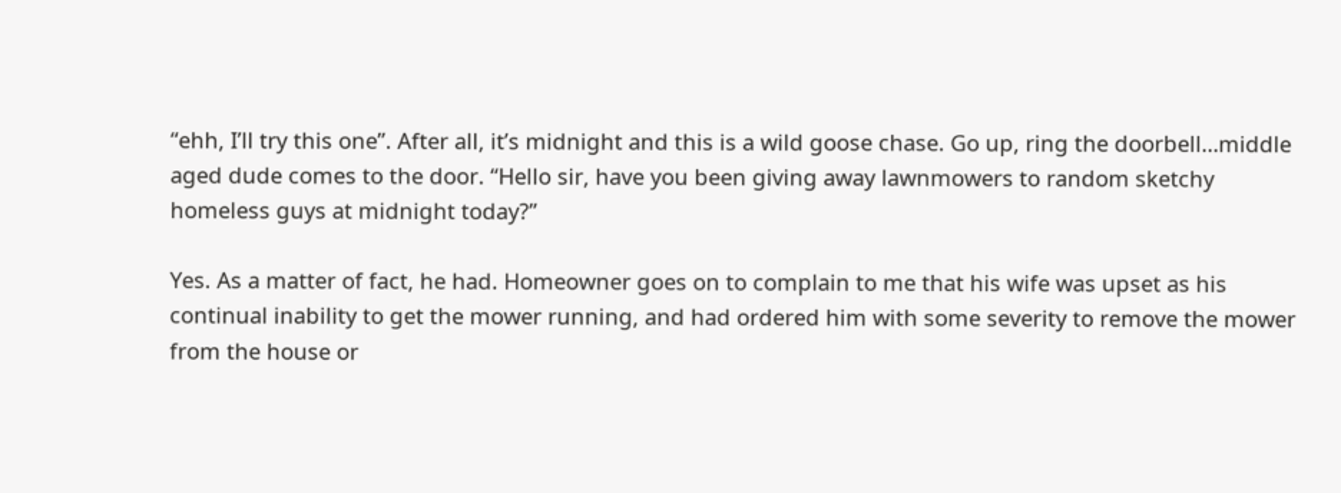“ehh, I’ll try this one”. After all, it’s midnight and this is a wild goose chase. Go up, ring the doorbell…middle aged dude comes to the door. “Hello sir, have you been giving away lawnmowers to random sketchy homeless guys at midnight today?”

Yes. As a matter of fact, he had. Homeowner goes on to complain to me that his wife was upset as his continual inability to get the mower running, and had ordered him with some severity to remove the mower from the house or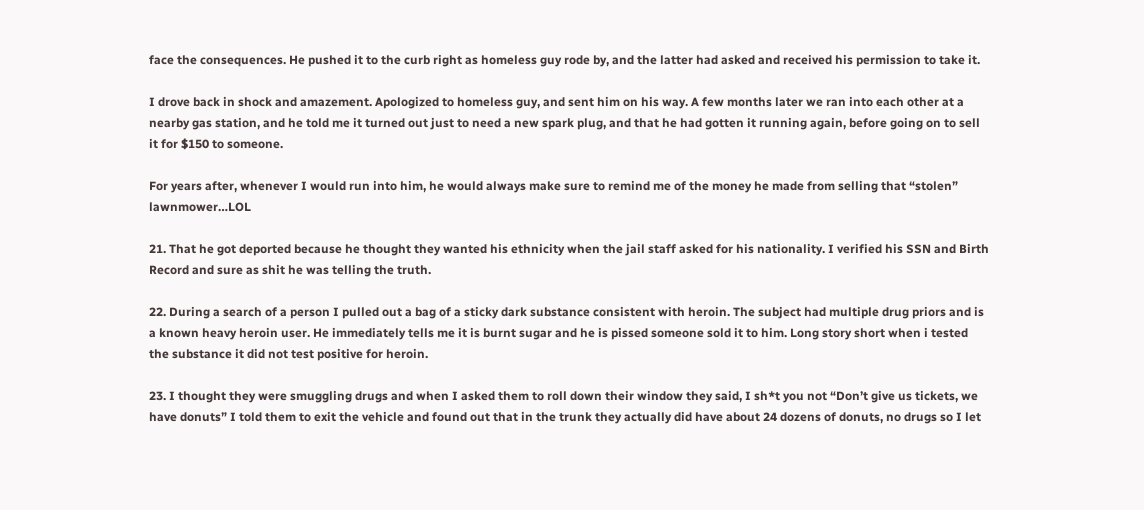face the consequences. He pushed it to the curb right as homeless guy rode by, and the latter had asked and received his permission to take it.

I drove back in shock and amazement. Apologized to homeless guy, and sent him on his way. A few months later we ran into each other at a nearby gas station, and he told me it turned out just to need a new spark plug, and that he had gotten it running again, before going on to sell it for $150 to someone.

For years after, whenever I would run into him, he would always make sure to remind me of the money he made from selling that “stolen” lawnmower…LOL

21. That he got deported because he thought they wanted his ethnicity when the jail staff asked for his nationality. I verified his SSN and Birth Record and sure as shit he was telling the truth.

22. During a search of a person I pulled out a bag of a sticky dark substance consistent with heroin. The subject had multiple drug priors and is a known heavy heroin user. He immediately tells me it is burnt sugar and he is pissed someone sold it to him. Long story short when i tested the substance it did not test positive for heroin.

23. I thought they were smuggling drugs and when I asked them to roll down their window they said, I sh*t you not “Don’t give us tickets, we have donuts” I told them to exit the vehicle and found out that in the trunk they actually did have about 24 dozens of donuts, no drugs so I let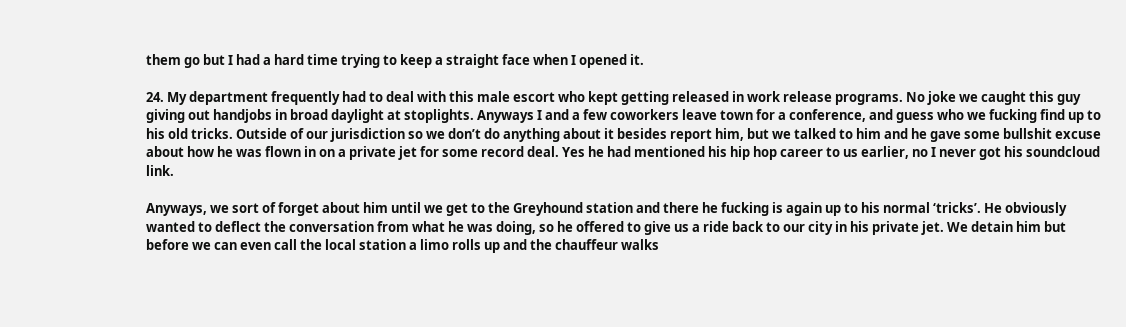them go but I had a hard time trying to keep a straight face when I opened it.

24. My department frequently had to deal with this male escort who kept getting released in work release programs. No joke we caught this guy giving out handjobs in broad daylight at stoplights. Anyways I and a few coworkers leave town for a conference, and guess who we fucking find up to his old tricks. Outside of our jurisdiction so we don’t do anything about it besides report him, but we talked to him and he gave some bullshit excuse about how he was flown in on a private jet for some record deal. Yes he had mentioned his hip hop career to us earlier, no I never got his soundcloud link.

Anyways, we sort of forget about him until we get to the Greyhound station and there he fucking is again up to his normal ‘tricks’. He obviously wanted to deflect the conversation from what he was doing, so he offered to give us a ride back to our city in his private jet. We detain him but before we can even call the local station a limo rolls up and the chauffeur walks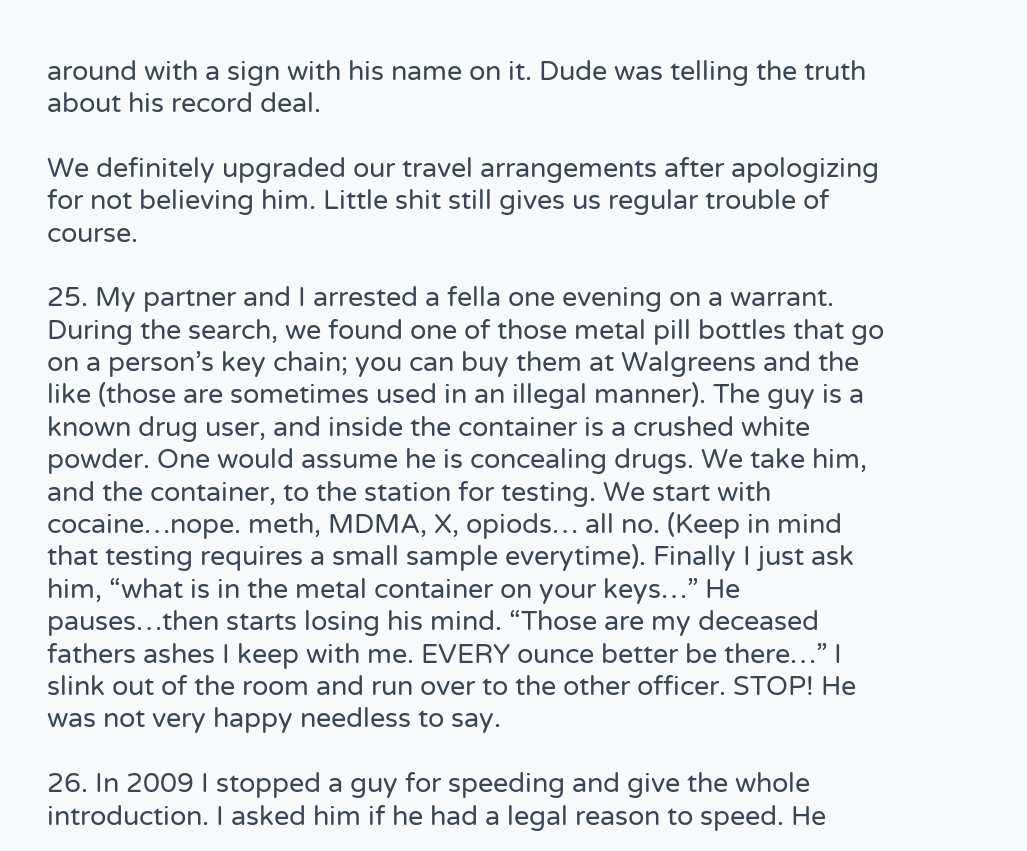around with a sign with his name on it. Dude was telling the truth about his record deal.

We definitely upgraded our travel arrangements after apologizing for not believing him. Little shit still gives us regular trouble of course.

25. My partner and I arrested a fella one evening on a warrant. During the search, we found one of those metal pill bottles that go on a person’s key chain; you can buy them at Walgreens and the like (those are sometimes used in an illegal manner). The guy is a known drug user, and inside the container is a crushed white powder. One would assume he is concealing drugs. We take him, and the container, to the station for testing. We start with cocaine…nope. meth, MDMA, X, opiods… all no. (Keep in mind that testing requires a small sample everytime). Finally I just ask him, “what is in the metal container on your keys…” He pauses…then starts losing his mind. “Those are my deceased fathers ashes I keep with me. EVERY ounce better be there…” I slink out of the room and run over to the other officer. STOP! He was not very happy needless to say.

26. In 2009 I stopped a guy for speeding and give the whole introduction. I asked him if he had a legal reason to speed. He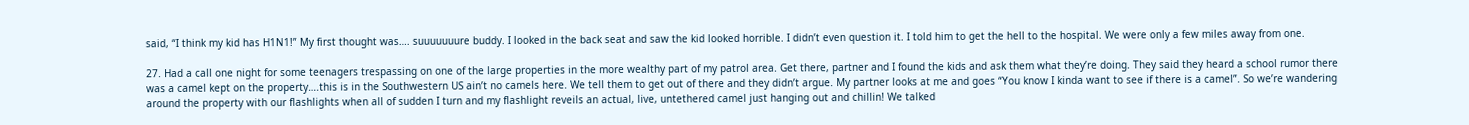said, “I think my kid has H1N1!” My first thought was…. suuuuuuure buddy. I looked in the back seat and saw the kid looked horrible. I didn’t even question it. I told him to get the hell to the hospital. We were only a few miles away from one.

27. Had a call one night for some teenagers trespassing on one of the large properties in the more wealthy part of my patrol area. Get there, partner and I found the kids and ask them what they’re doing. They said they heard a school rumor there was a camel kept on the property….this is in the Southwestern US ain’t no camels here. We tell them to get out of there and they didn’t argue. My partner looks at me and goes “You know I kinda want to see if there is a camel”. So we’re wandering around the property with our flashlights when all of sudden I turn and my flashlight reveils an actual, live, untethered camel just hanging out and chillin! We talked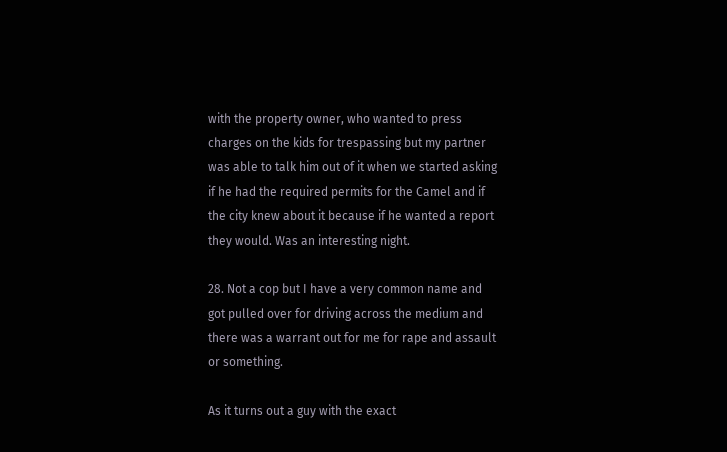with the property owner, who wanted to press charges on the kids for trespassing but my partner was able to talk him out of it when we started asking if he had the required permits for the Camel and if the city knew about it because if he wanted a report they would. Was an interesting night.

28. Not a cop but I have a very common name and got pulled over for driving across the medium and there was a warrant out for me for rape and assault or something.

As it turns out a guy with the exact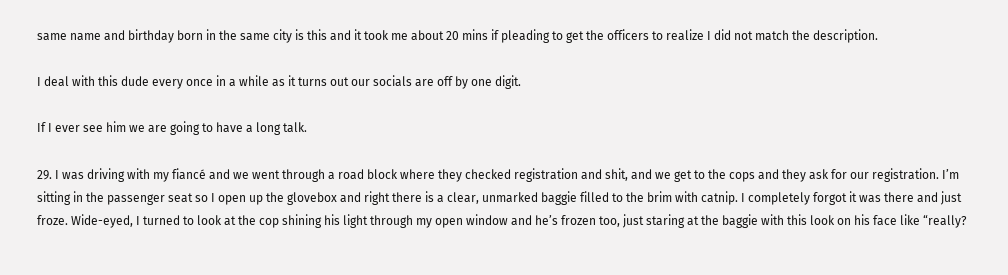same name and birthday born in the same city is this and it took me about 20 mins if pleading to get the officers to realize I did not match the description.

I deal with this dude every once in a while as it turns out our socials are off by one digit.

If I ever see him we are going to have a long talk.

29. I was driving with my fiancé and we went through a road block where they checked registration and shit, and we get to the cops and they ask for our registration. I’m sitting in the passenger seat so I open up the glovebox and right there is a clear, unmarked baggie filled to the brim with catnip. I completely forgot it was there and just froze. Wide-eyed, I turned to look at the cop shining his light through my open window and he’s frozen too, just staring at the baggie with this look on his face like “really?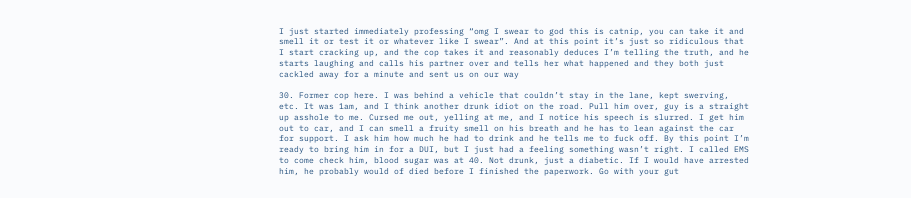I just started immediately professing “omg I swear to god this is catnip, you can take it and smell it or test it or whatever like I swear”. And at this point it’s just so ridiculous that I start cracking up, and the cop takes it and reasonably deduces I’m telling the truth, and he starts laughing and calls his partner over and tells her what happened and they both just cackled away for a minute and sent us on our way

30. Former cop here. I was behind a vehicle that couldn’t stay in the lane, kept swerving, etc. It was 1am, and I think another drunk idiot on the road. Pull him over, guy is a straight up asshole to me. Cursed me out, yelling at me, and I notice his speech is slurred. I get him out to car, and I can smell a fruity smell on his breath and he has to lean against the car for support. I ask him how much he had to drink and he tells me to fuck off. By this point I’m ready to bring him in for a DUI, but I just had a feeling something wasn’t right. I called EMS to come check him, blood sugar was at 40. Not drunk, just a diabetic. If I would have arrested him, he probably would of died before I finished the paperwork. Go with your gut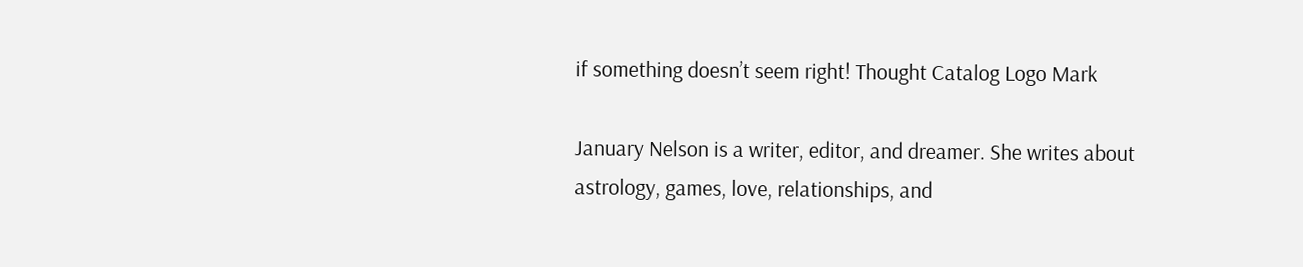if something doesn’t seem right! Thought Catalog Logo Mark

January Nelson is a writer, editor, and dreamer. She writes about astrology, games, love, relationships, and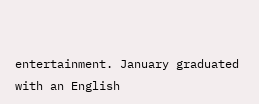entertainment. January graduated with an English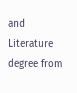and Literature degree from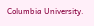Columbia University.